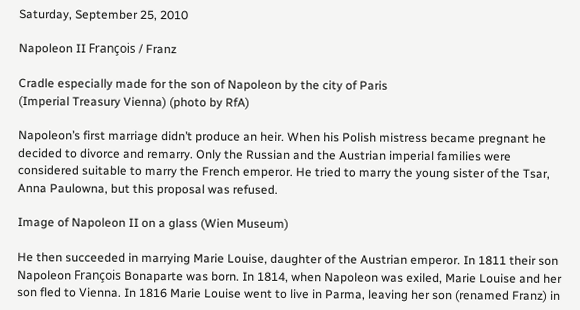Saturday, September 25, 2010

Napoleon II François / Franz

Cradle especially made for the son of Napoleon by the city of Paris
(Imperial Treasury Vienna) (photo by RfA)

Napoleon’s first marriage didn’t produce an heir. When his Polish mistress became pregnant he decided to divorce and remarry. Only the Russian and the Austrian imperial families were considered suitable to marry the French emperor. He tried to marry the young sister of the Tsar, Anna Paulowna, but this proposal was refused.

Image of Napoleon II on a glass (Wien Museum)

He then succeeded in marrying Marie Louise, daughter of the Austrian emperor. In 1811 their son Napoleon François Bonaparte was born. In 1814, when Napoleon was exiled, Marie Louise and her son fled to Vienna. In 1816 Marie Louise went to live in Parma, leaving her son (renamed Franz) in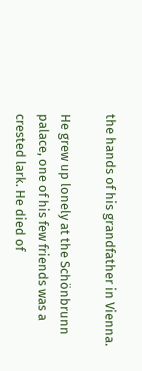the hands of his grandfather in Vienna.

He grew up lonely at the Schönbrunn palace, one of his few friends was a crested lark. He died of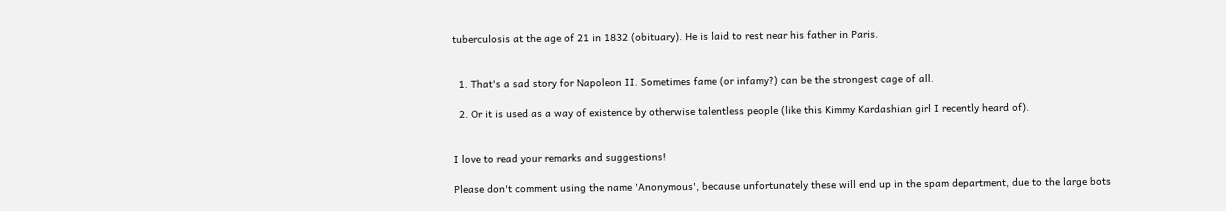tuberculosis at the age of 21 in 1832 (obituary). He is laid to rest near his father in Paris.


  1. That's a sad story for Napoleon II. Sometimes fame (or infamy?) can be the strongest cage of all.

  2. Or it is used as a way of existence by otherwise talentless people (like this Kimmy Kardashian girl I recently heard of).


I love to read your remarks and suggestions!

Please don't comment using the name 'Anonymous', because unfortunately these will end up in the spam department, due to the large bots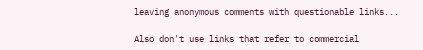leaving anonymous comments with questionable links...

Also don't use links that refer to commercial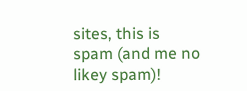sites, this is spam (and me no likey spam)!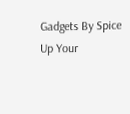Gadgets By Spice Up Your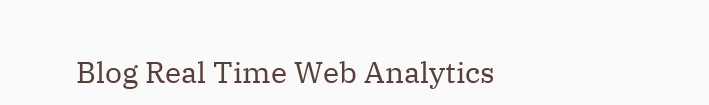Blog Real Time Web Analytics